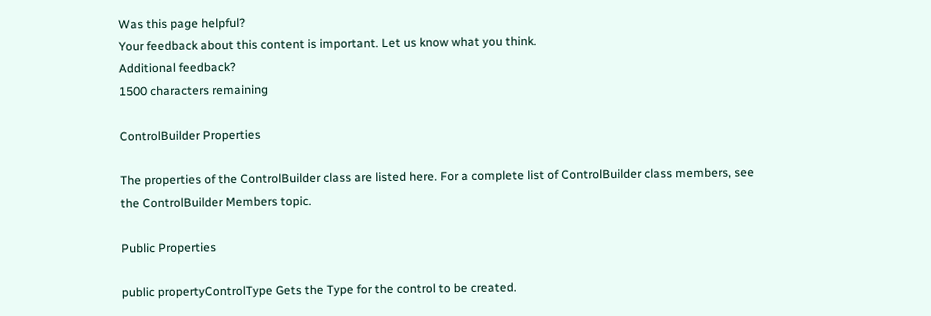Was this page helpful?
Your feedback about this content is important. Let us know what you think.
Additional feedback?
1500 characters remaining

ControlBuilder Properties

The properties of the ControlBuilder class are listed here. For a complete list of ControlBuilder class members, see the ControlBuilder Members topic.

Public Properties

public propertyControlType Gets the Type for the control to be created.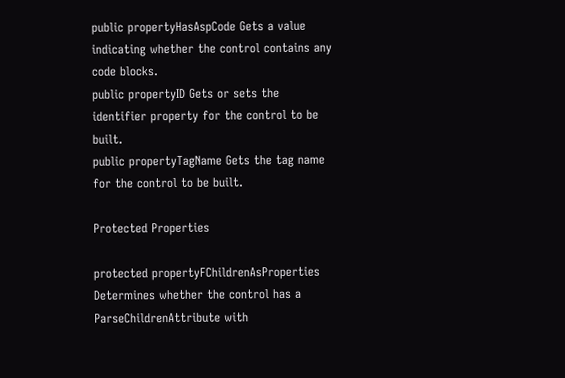public propertyHasAspCode Gets a value indicating whether the control contains any code blocks.
public propertyID Gets or sets the identifier property for the control to be built.
public propertyTagName Gets the tag name for the control to be built.

Protected Properties

protected propertyFChildrenAsProperties Determines whether the control has a ParseChildrenAttribute with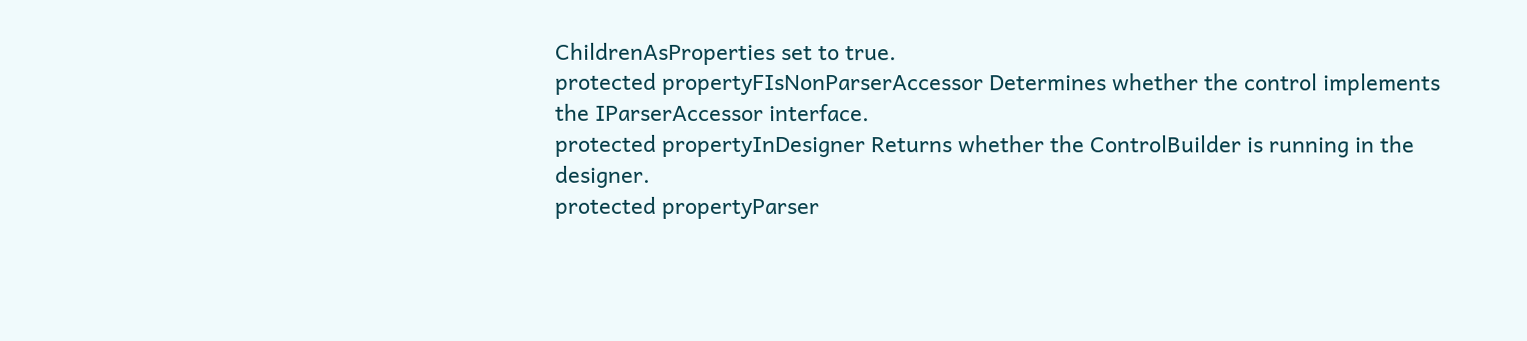ChildrenAsProperties set to true.
protected propertyFIsNonParserAccessor Determines whether the control implements the IParserAccessor interface.
protected propertyInDesigner Returns whether the ControlBuilder is running in the designer.
protected propertyParser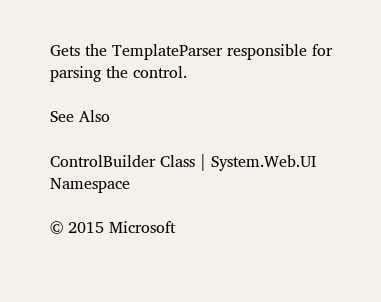Gets the TemplateParser responsible for parsing the control.

See Also

ControlBuilder Class | System.Web.UI Namespace

© 2015 Microsoft